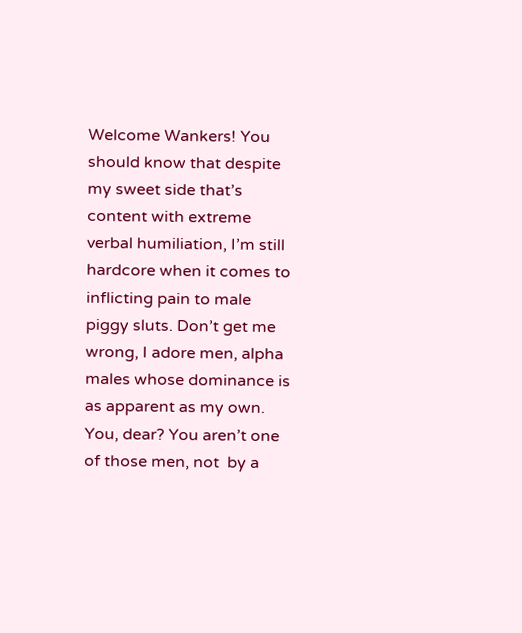Welcome Wankers! You should know that despite my sweet side that’s content with extreme verbal humiliation, I’m still hardcore when it comes to inflicting pain to male piggy sluts. Don’t get me wrong, I adore men, alpha males whose dominance is as apparent as my own. You, dear? You aren’t one of those men, not  by a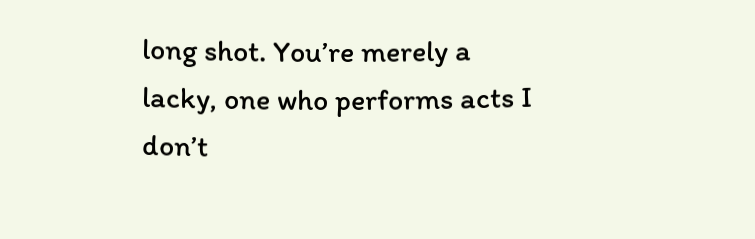long shot. You’re merely a lacky, one who performs acts I don’t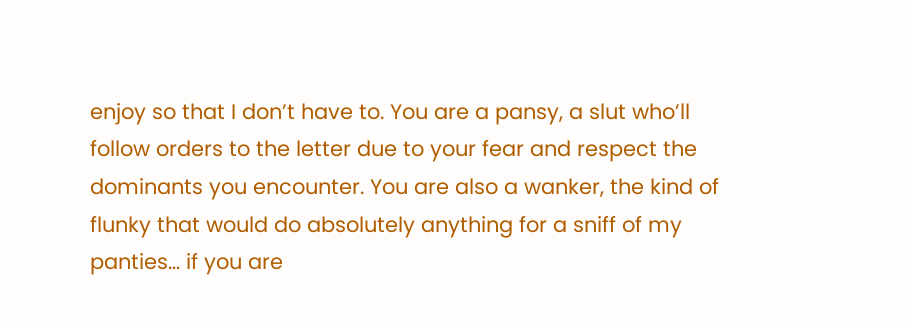enjoy so that I don’t have to. You are a pansy, a slut who’ll follow orders to the letter due to your fear and respect the dominants you encounter. You are also a wanker, the kind of flunky that would do absolutely anything for a sniff of my panties… if you are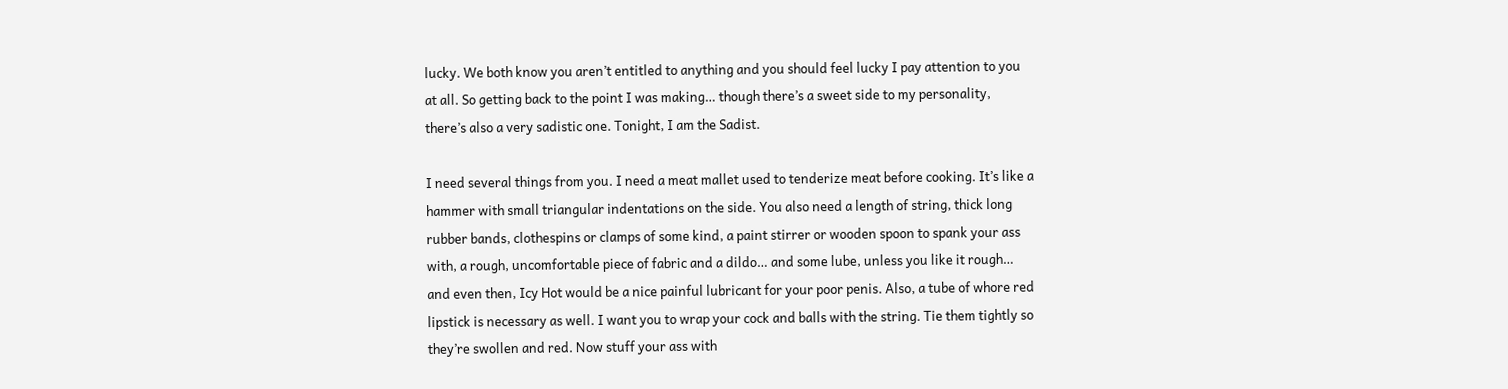lucky. We both know you aren’t entitled to anything and you should feel lucky I pay attention to you at all. So getting back to the point I was making… though there’s a sweet side to my personality, there’s also a very sadistic one. Tonight, I am the Sadist.

I need several things from you. I need a meat mallet used to tenderize meat before cooking. It’s like a hammer with small triangular indentations on the side. You also need a length of string, thick long rubber bands, clothespins or clamps of some kind, a paint stirrer or wooden spoon to spank your ass with, a rough, uncomfortable piece of fabric and a dildo… and some lube, unless you like it rough… and even then, Icy Hot would be a nice painful lubricant for your poor penis. Also, a tube of whore red lipstick is necessary as well. I want you to wrap your cock and balls with the string. Tie them tightly so they’re swollen and red. Now stuff your ass with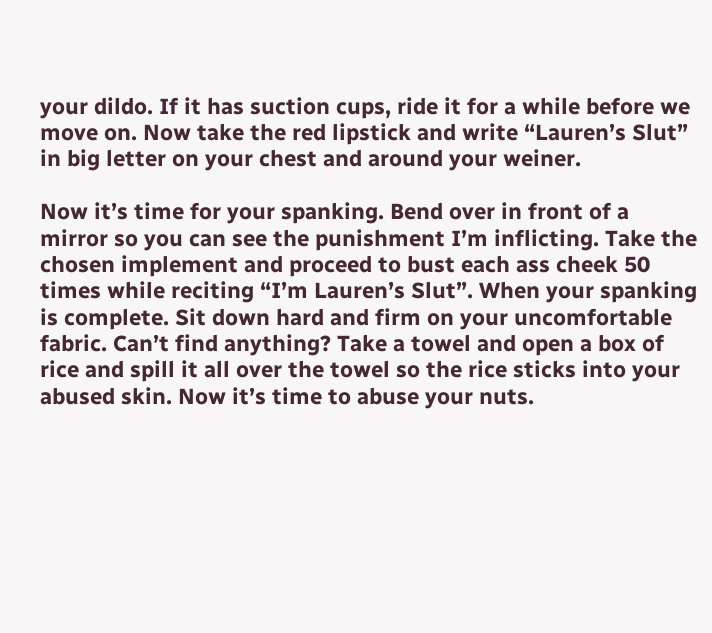your dildo. If it has suction cups, ride it for a while before we move on. Now take the red lipstick and write “Lauren’s Slut” in big letter on your chest and around your weiner.

Now it’s time for your spanking. Bend over in front of a mirror so you can see the punishment I’m inflicting. Take the chosen implement and proceed to bust each ass cheek 50 times while reciting “I’m Lauren’s Slut”. When your spanking is complete. Sit down hard and firm on your uncomfortable fabric. Can’t find anything? Take a towel and open a box of rice and spill it all over the towel so the rice sticks into your abused skin. Now it’s time to abuse your nuts.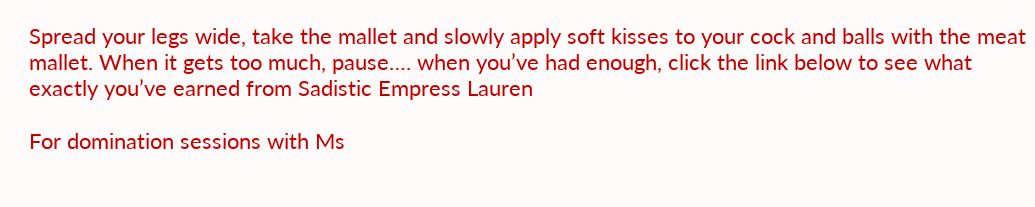Spread your legs wide, take the mallet and slowly apply soft kisses to your cock and balls with the meat mallet. When it gets too much, pause…. when you’ve had enough, click the link below to see what exactly you’ve earned from Sadistic Empress Lauren

For domination sessions with Ms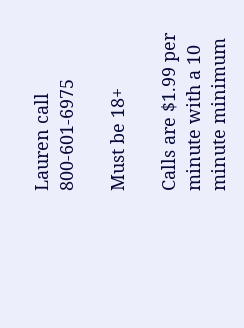Lauren call 800-601-6975

Must be 18+

Calls are $1.99 per minute with a 10 minute minimum